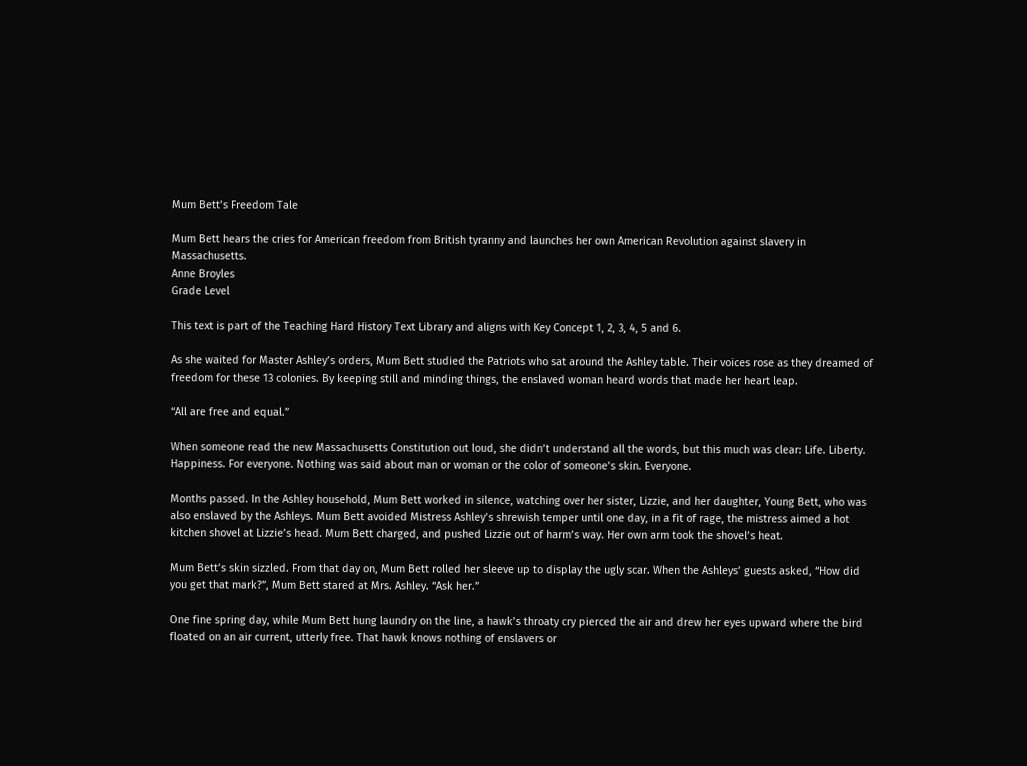Mum Bett’s Freedom Tale

Mum Bett hears the cries for American freedom from British tyranny and launches her own American Revolution against slavery in Massachusetts.
Anne Broyles
Grade Level

This text is part of the Teaching Hard History Text Library and aligns with Key Concept 1, 2, 3, 4, 5 and 6.

As she waited for Master Ashley’s orders, Mum Bett studied the Patriots who sat around the Ashley table. Their voices rose as they dreamed of freedom for these 13 colonies. By keeping still and minding things, the enslaved woman heard words that made her heart leap.

“All are free and equal.”

When someone read the new Massachusetts Constitution out loud, she didn’t understand all the words, but this much was clear: Life. Liberty. Happiness. For everyone. Nothing was said about man or woman or the color of someone’s skin. Everyone.

Months passed. In the Ashley household, Mum Bett worked in silence, watching over her sister, Lizzie, and her daughter, Young Bett, who was also enslaved by the Ashleys. Mum Bett avoided Mistress Ashley’s shrewish temper until one day, in a fit of rage, the mistress aimed a hot kitchen shovel at Lizzie’s head. Mum Bett charged, and pushed Lizzie out of harm’s way. Her own arm took the shovel’s heat.

Mum Bett’s skin sizzled. From that day on, Mum Bett rolled her sleeve up to display the ugly scar. When the Ashleys’ guests asked, “How did you get that mark?”, Mum Bett stared at Mrs. Ashley. “Ask her.”

One fine spring day, while Mum Bett hung laundry on the line, a hawk’s throaty cry pierced the air and drew her eyes upward where the bird floated on an air current, utterly free. That hawk knows nothing of enslavers or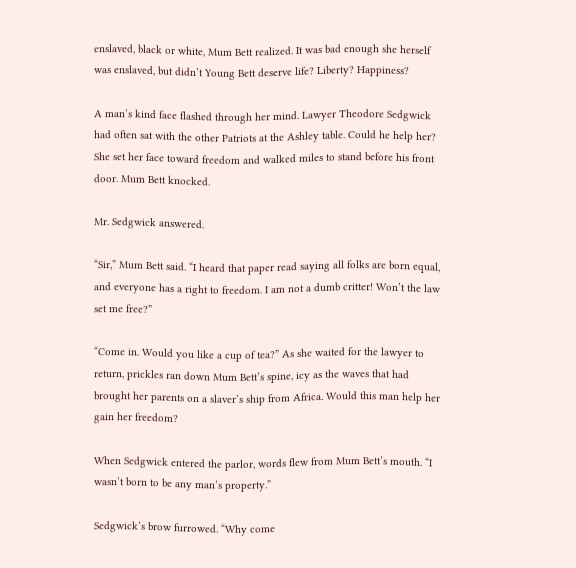enslaved, black or white, Mum Bett realized. It was bad enough she herself was enslaved, but didn’t Young Bett deserve life? Liberty? Happiness?

A man’s kind face flashed through her mind. Lawyer Theodore Sedgwick had often sat with the other Patriots at the Ashley table. Could he help her? She set her face toward freedom and walked miles to stand before his front door. Mum Bett knocked.

Mr. Sedgwick answered.

“Sir,” Mum Bett said. “I heard that paper read saying all folks are born equal, and everyone has a right to freedom. I am not a dumb critter! Won’t the law set me free?”

“Come in. Would you like a cup of tea?” As she waited for the lawyer to return, prickles ran down Mum Bett’s spine, icy as the waves that had brought her parents on a slaver’s ship from Africa. Would this man help her gain her freedom?

When Sedgwick entered the parlor, words flew from Mum Bett’s mouth. “I wasn’t born to be any man’s property.”

Sedgwick’s brow furrowed. “Why come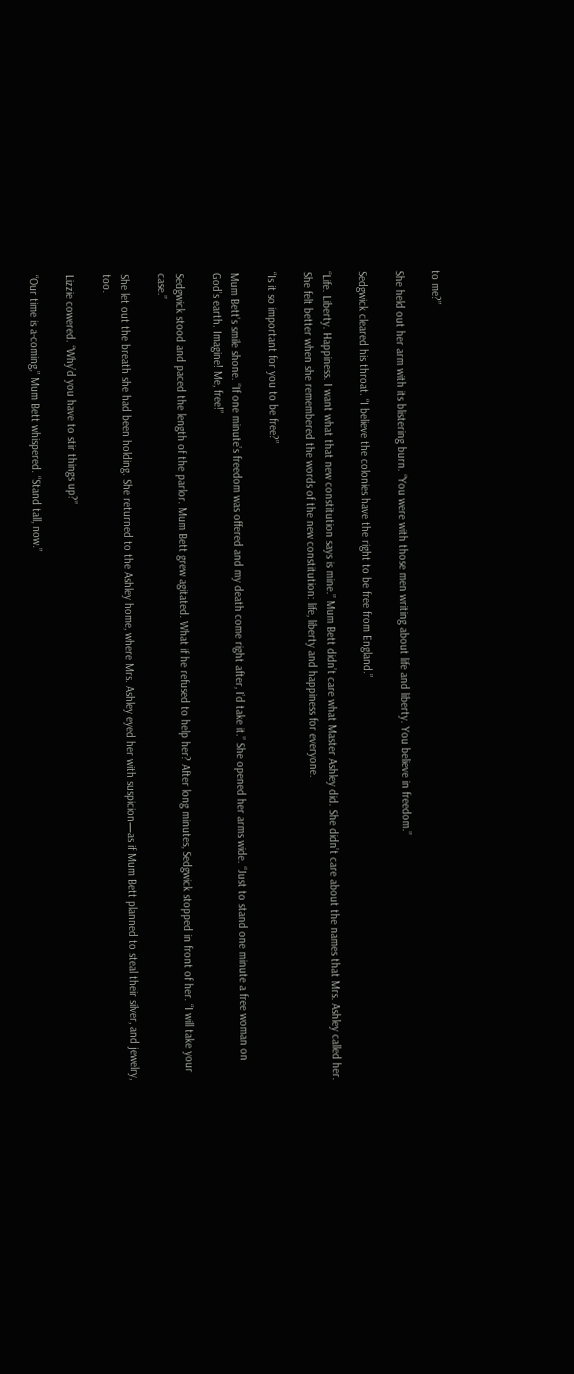to me?”

She held out her arm with its blistering burn. “You were with those men writing about life and liberty. You believe in freedom.”

Sedgwick cleared his throat. “I believe the colonies have the right to be free from England.”

“Life. Liberty. Happiness. I want what that new constitution says is mine.” Mum Bett didn’t care what Master Ashley did. She didn’t care about the names that Mrs. Ashley called her. She felt better when she remembered the words of the new constitution: life, liberty and happiness for everyone.

“Is it so important for you to be free?”

Mum Bett’s smile shone. “If one minute’s freedom was offered and my death come right after, I’d take it.” She opened her arms wide. “Just to stand one minute a free woman on God’s earth. Imagine! Me, free!”

Sedgwick stood and paced the length of the parlor. Mum Bett grew agitated. What if he refused to help her? After long minutes, Sedgwick stopped in front of her. “I will take your case.”

She let out the breath she had been holding. She returned to the Ashley home, where Mrs. Ashley eyed her with suspicion—as if Mum Bett planned to steal their silver, and jewelry, too.

Lizzie cowered. “Why’d you have to stir things up?”

“Our time is a-coming,” Mum Bett whispered. “Stand tall, now.”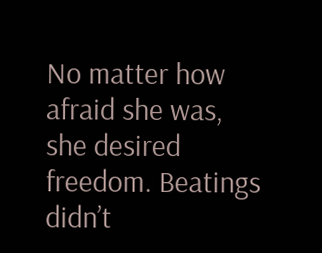No matter how afraid she was, she desired freedom. Beatings didn’t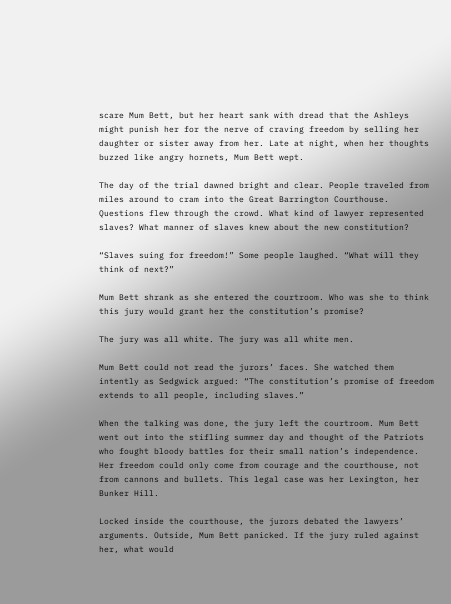scare Mum Bett, but her heart sank with dread that the Ashleys might punish her for the nerve of craving freedom by selling her daughter or sister away from her. Late at night, when her thoughts buzzed like angry hornets, Mum Bett wept.

The day of the trial dawned bright and clear. People traveled from miles around to cram into the Great Barrington Courthouse. Questions flew through the crowd. What kind of lawyer represented slaves? What manner of slaves knew about the new constitution?

“Slaves suing for freedom!” Some people laughed. “What will they think of next?”

Mum Bett shrank as she entered the courtroom. Who was she to think this jury would grant her the constitution’s promise?

The jury was all white. The jury was all white men.

Mum Bett could not read the jurors’ faces. She watched them intently as Sedgwick argued: “The constitution’s promise of freedom extends to all people, including slaves.”

When the talking was done, the jury left the courtroom. Mum Bett went out into the stifling summer day and thought of the Patriots who fought bloody battles for their small nation’s independence. Her freedom could only come from courage and the courthouse, not from cannons and bullets. This legal case was her Lexington, her Bunker Hill.

Locked inside the courthouse, the jurors debated the lawyers’ arguments. Outside, Mum Bett panicked. If the jury ruled against her, what would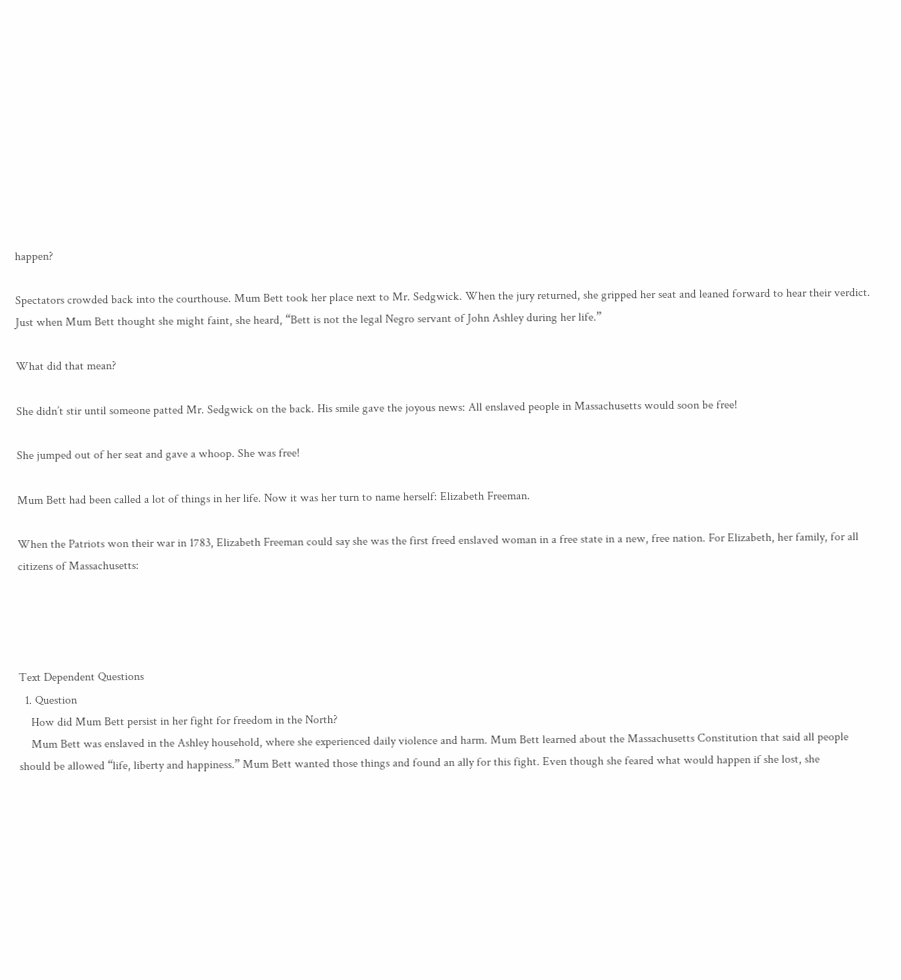happen?

Spectators crowded back into the courthouse. Mum Bett took her place next to Mr. Sedgwick. When the jury returned, she gripped her seat and leaned forward to hear their verdict. Just when Mum Bett thought she might faint, she heard, “Bett is not the legal Negro servant of John Ashley during her life.”

What did that mean?

She didn’t stir until someone patted Mr. Sedgwick on the back. His smile gave the joyous news: All enslaved people in Massachusetts would soon be free!

She jumped out of her seat and gave a whoop. She was free!

Mum Bett had been called a lot of things in her life. Now it was her turn to name herself: Elizabeth Freeman.

When the Patriots won their war in 1783, Elizabeth Freeman could say she was the first freed enslaved woman in a free state in a new, free nation. For Elizabeth, her family, for all citizens of Massachusetts:




Text Dependent Questions
  1. Question
    How did Mum Bett persist in her fight for freedom in the North?
    Mum Bett was enslaved in the Ashley household, where she experienced daily violence and harm. Mum Bett learned about the Massachusetts Constitution that said all people should be allowed “life, liberty and happiness.” Mum Bett wanted those things and found an ally for this fight. Even though she feared what would happen if she lost, she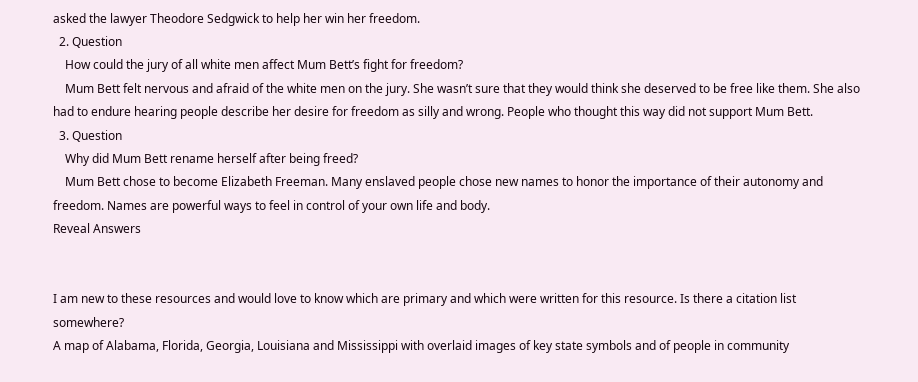asked the lawyer Theodore Sedgwick to help her win her freedom.
  2. Question
    How could the jury of all white men affect Mum Bett’s fight for freedom?
    Mum Bett felt nervous and afraid of the white men on the jury. She wasn’t sure that they would think she deserved to be free like them. She also had to endure hearing people describe her desire for freedom as silly and wrong. People who thought this way did not support Mum Bett.
  3. Question
    Why did Mum Bett rename herself after being freed?
    Mum Bett chose to become Elizabeth Freeman. Many enslaved people chose new names to honor the importance of their autonomy and freedom. Names are powerful ways to feel in control of your own life and body.
Reveal Answers


I am new to these resources and would love to know which are primary and which were written for this resource. Is there a citation list somewhere?
A map of Alabama, Florida, Georgia, Louisiana and Mississippi with overlaid images of key state symbols and of people in community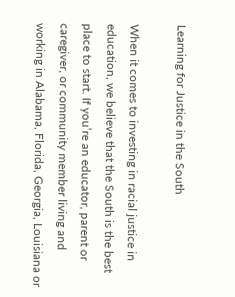Learning for Justice in the South

When it comes to investing in racial justice in education, we believe that the South is the best place to start. If you’re an educator, parent or caregiver, or community member living and working in Alabama, Florida, Georgia, Louisiana or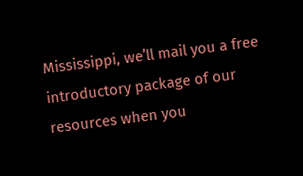Mississippi, we’ll mail you a free introductory package of our resources when you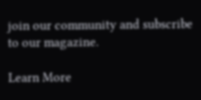join our community and subscribe to our magazine.

Learn More